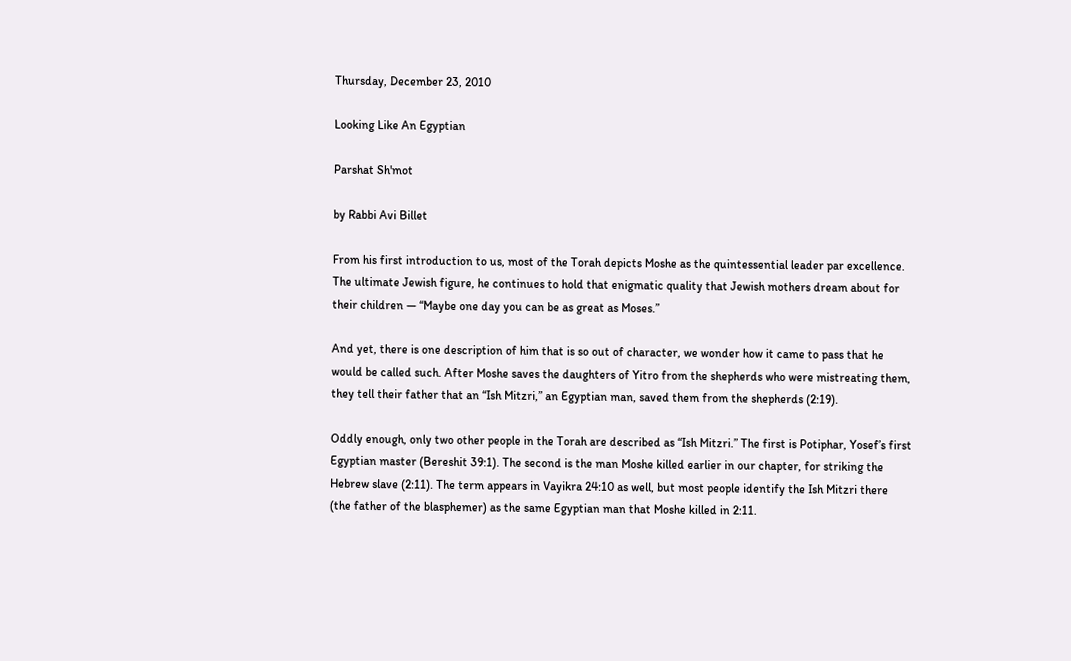Thursday, December 23, 2010

Looking Like An Egyptian

Parshat Sh'mot

by Rabbi Avi Billet

From his first introduction to us, most of the Torah depicts Moshe as the quintessential leader par excellence. The ultimate Jewish figure, he continues to hold that enigmatic quality that Jewish mothers dream about for their children — “Maybe one day you can be as great as Moses.”

And yet, there is one description of him that is so out of character, we wonder how it came to pass that he would be called such. After Moshe saves the daughters of Yitro from the shepherds who were mistreating them, they tell their father that an “Ish Mitzri,” an Egyptian man, saved them from the shepherds (2:19).

Oddly enough, only two other people in the Torah are described as “Ish Mitzri.” The first is Potiphar, Yosef’s first Egyptian master (Bereshit 39:1). The second is the man Moshe killed earlier in our chapter, for striking the Hebrew slave (2:11). The term appears in Vayikra 24:10 as well, but most people identify the Ish Mitzri there (the father of the blasphemer) as the same Egyptian man that Moshe killed in 2:11.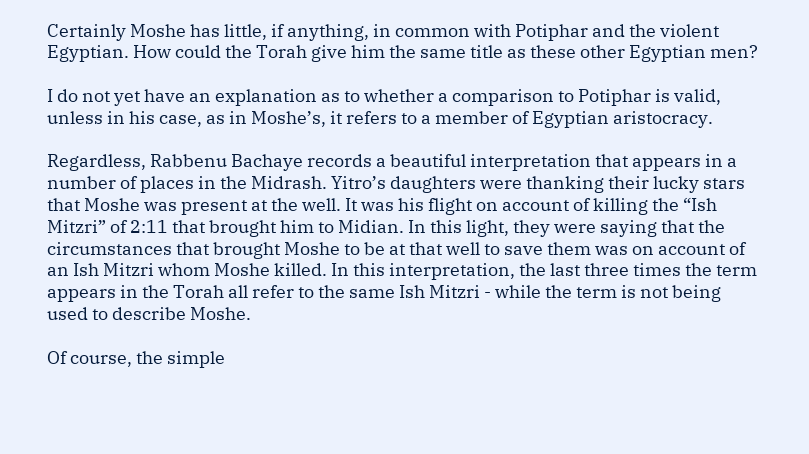Certainly Moshe has little, if anything, in common with Potiphar and the violent Egyptian. How could the Torah give him the same title as these other Egyptian men?

I do not yet have an explanation as to whether a comparison to Potiphar is valid, unless in his case, as in Moshe’s, it refers to a member of Egyptian aristocracy.

Regardless, Rabbenu Bachaye records a beautiful interpretation that appears in a number of places in the Midrash. Yitro’s daughters were thanking their lucky stars that Moshe was present at the well. It was his flight on account of killing the “Ish Mitzri” of 2:11 that brought him to Midian. In this light, they were saying that the circumstances that brought Moshe to be at that well to save them was on account of an Ish Mitzri whom Moshe killed. In this interpretation, the last three times the term appears in the Torah all refer to the same Ish Mitzri - while the term is not being used to describe Moshe.

Of course, the simple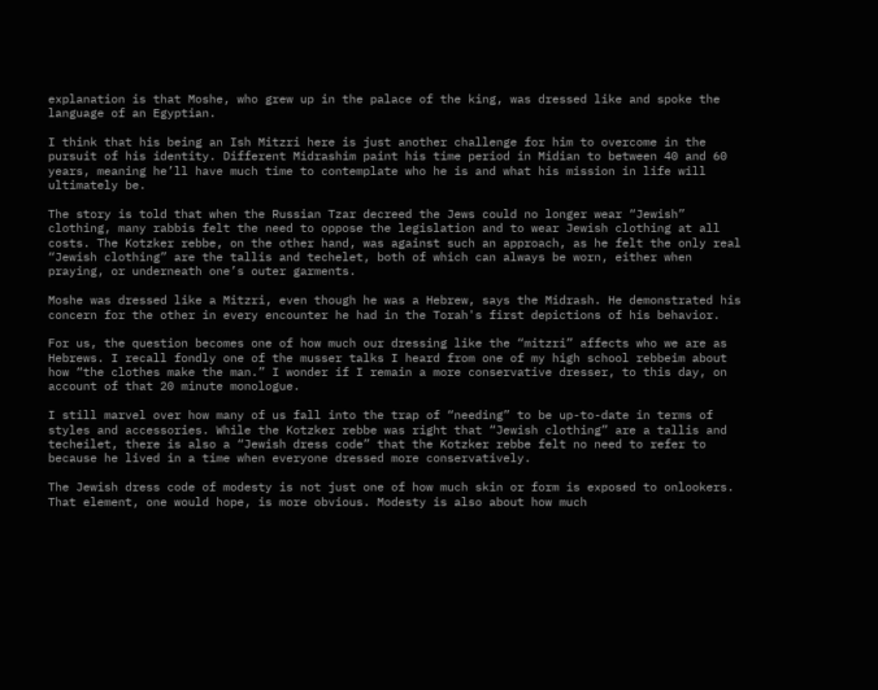explanation is that Moshe, who grew up in the palace of the king, was dressed like and spoke the language of an Egyptian.

I think that his being an Ish Mitzri here is just another challenge for him to overcome in the pursuit of his identity. Different Midrashim paint his time period in Midian to between 40 and 60 years, meaning he’ll have much time to contemplate who he is and what his mission in life will ultimately be.

The story is told that when the Russian Tzar decreed the Jews could no longer wear “Jewish” clothing, many rabbis felt the need to oppose the legislation and to wear Jewish clothing at all costs. The Kotzker rebbe, on the other hand, was against such an approach, as he felt the only real “Jewish clothing” are the tallis and techelet, both of which can always be worn, either when praying, or underneath one’s outer garments.

Moshe was dressed like a Mitzri, even though he was a Hebrew, says the Midrash. He demonstrated his concern for the other in every encounter he had in the Torah's first depictions of his behavior.

For us, the question becomes one of how much our dressing like the “mitzri” affects who we are as Hebrews. I recall fondly one of the musser talks I heard from one of my high school rebbeim about how “the clothes make the man.” I wonder if I remain a more conservative dresser, to this day, on account of that 20 minute monologue.

I still marvel over how many of us fall into the trap of “needing” to be up-to-date in terms of styles and accessories. While the Kotzker rebbe was right that “Jewish clothing” are a tallis and techeilet, there is also a “Jewish dress code” that the Kotzker rebbe felt no need to refer to because he lived in a time when everyone dressed more conservatively.

The Jewish dress code of modesty is not just one of how much skin or form is exposed to onlookers. That element, one would hope, is more obvious. Modesty is also about how much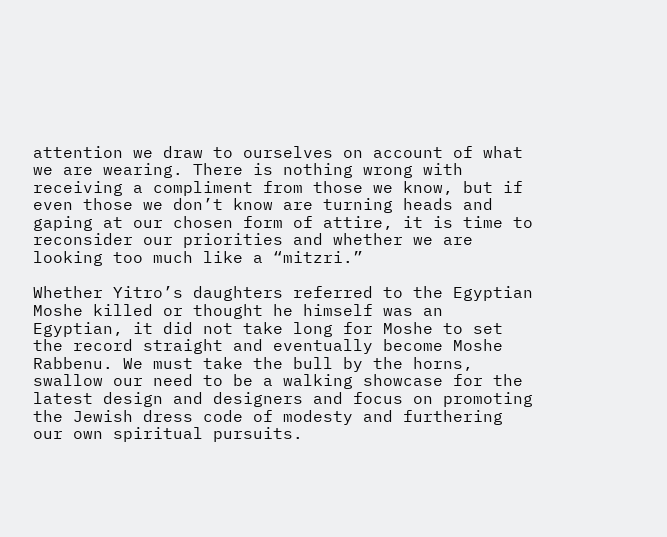attention we draw to ourselves on account of what we are wearing. There is nothing wrong with receiving a compliment from those we know, but if even those we don’t know are turning heads and gaping at our chosen form of attire, it is time to reconsider our priorities and whether we are looking too much like a “mitzri.”

Whether Yitro’s daughters referred to the Egyptian Moshe killed or thought he himself was an Egyptian, it did not take long for Moshe to set the record straight and eventually become Moshe Rabbenu. We must take the bull by the horns, swallow our need to be a walking showcase for the latest design and designers and focus on promoting the Jewish dress code of modesty and furthering our own spiritual pursuits.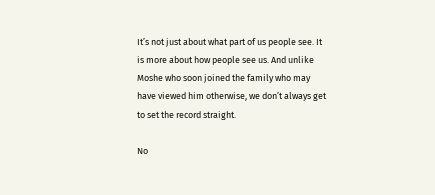It’s not just about what part of us people see. It is more about how people see us. And unlike Moshe who soon joined the family who may have viewed him otherwise, we don’t always get to set the record straight.

No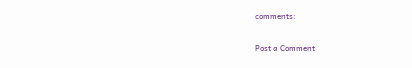comments:

Post a Comment